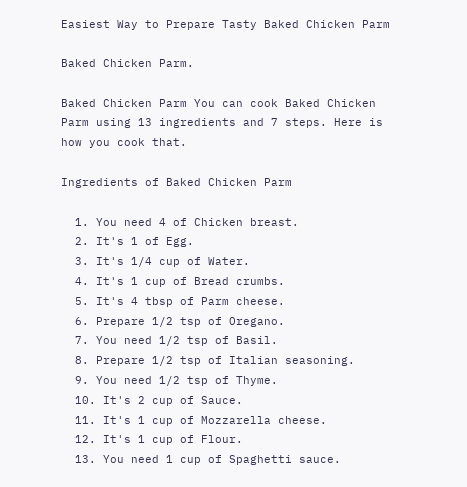Easiest Way to Prepare Tasty Baked Chicken Parm

Baked Chicken Parm.

Baked Chicken Parm You can cook Baked Chicken Parm using 13 ingredients and 7 steps. Here is how you cook that.

Ingredients of Baked Chicken Parm

  1. You need 4 of Chicken breast.
  2. It's 1 of Egg.
  3. It's 1/4 cup of Water.
  4. It's 1 cup of Bread crumbs.
  5. It's 4 tbsp of Parm cheese.
  6. Prepare 1/2 tsp of Oregano.
  7. You need 1/2 tsp of Basil.
  8. Prepare 1/2 tsp of Italian seasoning.
  9. You need 1/2 tsp of Thyme.
  10. It's 2 cup of Sauce.
  11. It's 1 cup of Mozzarella cheese.
  12. It's 1 cup of Flour.
  13. You need 1 cup of Spaghetti sauce.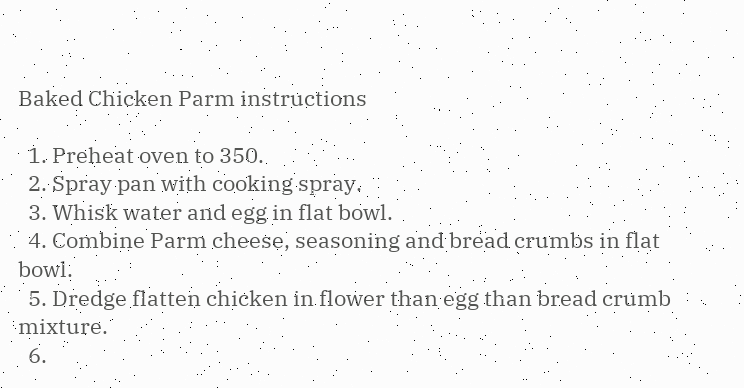Baked Chicken Parm instructions

  1. Preheat oven to 350.
  2. Spray pan with cooking spray.
  3. Whisk water and egg in flat bowl.
  4. Combine Parm cheese, seasoning and bread crumbs in flat bowl.
  5. Dredge flatten chicken in flower than egg than bread crumb mixture.
  6.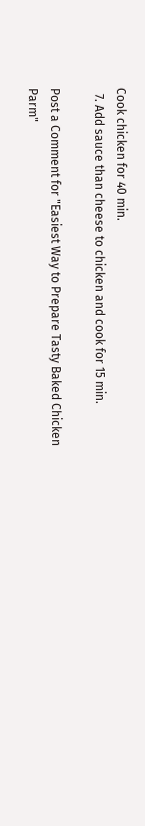Cook chicken for 40 min.
  7. Add sauce than cheese to chicken and cook for 15 min.

Post a Comment for "Easiest Way to Prepare Tasty Baked Chicken Parm"